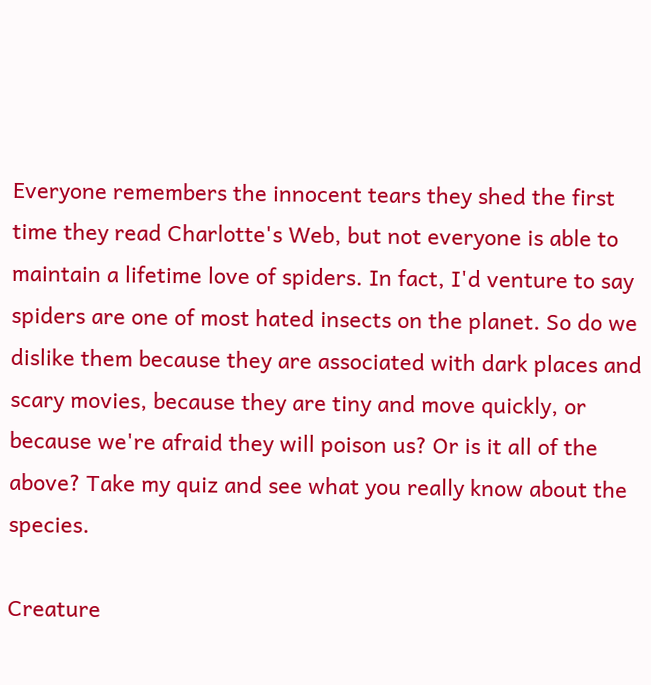Everyone remembers the innocent tears they shed the first time they read Charlotte's Web, but not everyone is able to maintain a lifetime love of spiders. In fact, I'd venture to say spiders are one of most hated insects on the planet. So do we dislike them because they are associated with dark places and scary movies, because they are tiny and move quickly, or because we're afraid they will poison us? Or is it all of the above? Take my quiz and see what you really know about the species.

Creature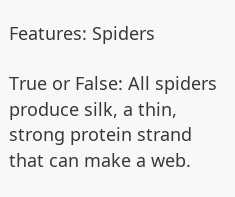Features: Spiders

True or False: All spiders produce silk, a thin, strong protein strand that can make a web.